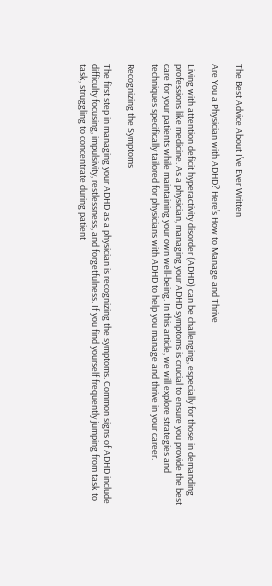The Best Advice About I’ve Ever Written

Are You a Physician with ADHD? Here’s How to Manage and Thrive

Living with attention deficit hyperactivity disorder (ADHD) can be challenging, especially for those in demanding professions like medicine. As a physician, managing your ADHD symptoms is crucial to ensure you provide the best care for your patients while maintaining your own well-being. In this article, we will explore strategies and techniques specifically tailored for physicians with ADHD to help you manage and thrive in your career.

Recognizing the Symptoms

The first step in managing your ADHD as a physician is recognizing the symptoms. Common signs of ADHD include difficulty focusing, impulsivity, restlessness, and forgetfulness. If you find yourself frequently jumping from task to task, struggling to concentrate during patient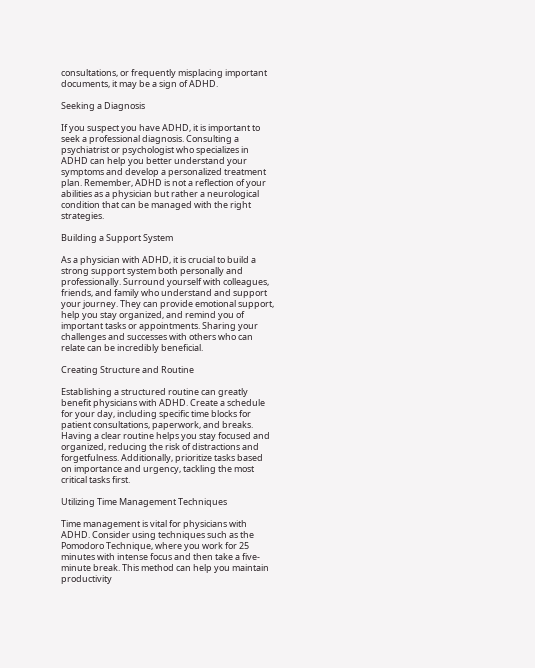consultations, or frequently misplacing important documents, it may be a sign of ADHD.

Seeking a Diagnosis

If you suspect you have ADHD, it is important to seek a professional diagnosis. Consulting a psychiatrist or psychologist who specializes in ADHD can help you better understand your symptoms and develop a personalized treatment plan. Remember, ADHD is not a reflection of your abilities as a physician but rather a neurological condition that can be managed with the right strategies.

Building a Support System

As a physician with ADHD, it is crucial to build a strong support system both personally and professionally. Surround yourself with colleagues, friends, and family who understand and support your journey. They can provide emotional support, help you stay organized, and remind you of important tasks or appointments. Sharing your challenges and successes with others who can relate can be incredibly beneficial.

Creating Structure and Routine

Establishing a structured routine can greatly benefit physicians with ADHD. Create a schedule for your day, including specific time blocks for patient consultations, paperwork, and breaks. Having a clear routine helps you stay focused and organized, reducing the risk of distractions and forgetfulness. Additionally, prioritize tasks based on importance and urgency, tackling the most critical tasks first.

Utilizing Time Management Techniques

Time management is vital for physicians with ADHD. Consider using techniques such as the Pomodoro Technique, where you work for 25 minutes with intense focus and then take a five-minute break. This method can help you maintain productivity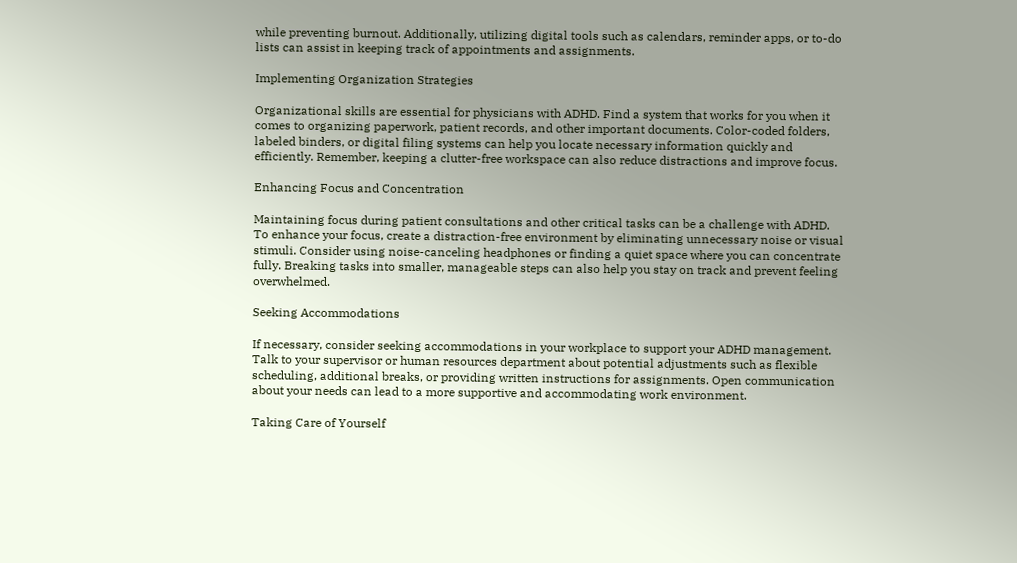while preventing burnout. Additionally, utilizing digital tools such as calendars, reminder apps, or to-do lists can assist in keeping track of appointments and assignments.

Implementing Organization Strategies

Organizational skills are essential for physicians with ADHD. Find a system that works for you when it comes to organizing paperwork, patient records, and other important documents. Color-coded folders, labeled binders, or digital filing systems can help you locate necessary information quickly and efficiently. Remember, keeping a clutter-free workspace can also reduce distractions and improve focus.

Enhancing Focus and Concentration

Maintaining focus during patient consultations and other critical tasks can be a challenge with ADHD. To enhance your focus, create a distraction-free environment by eliminating unnecessary noise or visual stimuli. Consider using noise-canceling headphones or finding a quiet space where you can concentrate fully. Breaking tasks into smaller, manageable steps can also help you stay on track and prevent feeling overwhelmed.

Seeking Accommodations

If necessary, consider seeking accommodations in your workplace to support your ADHD management. Talk to your supervisor or human resources department about potential adjustments such as flexible scheduling, additional breaks, or providing written instructions for assignments. Open communication about your needs can lead to a more supportive and accommodating work environment.

Taking Care of Yourself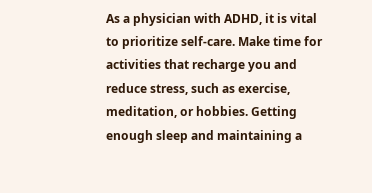As a physician with ADHD, it is vital to prioritize self-care. Make time for activities that recharge you and reduce stress, such as exercise, meditation, or hobbies. Getting enough sleep and maintaining a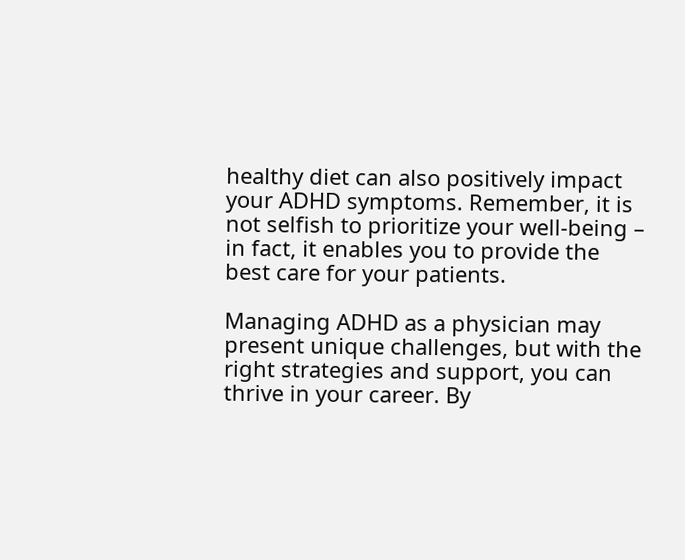healthy diet can also positively impact your ADHD symptoms. Remember, it is not selfish to prioritize your well-being – in fact, it enables you to provide the best care for your patients.

Managing ADHD as a physician may present unique challenges, but with the right strategies and support, you can thrive in your career. By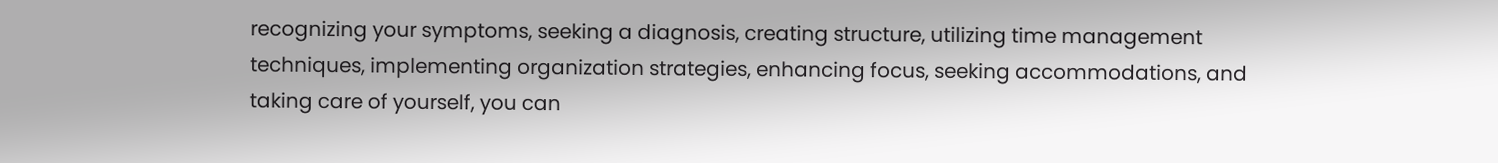recognizing your symptoms, seeking a diagnosis, creating structure, utilizing time management techniques, implementing organization strategies, enhancing focus, seeking accommodations, and taking care of yourself, you can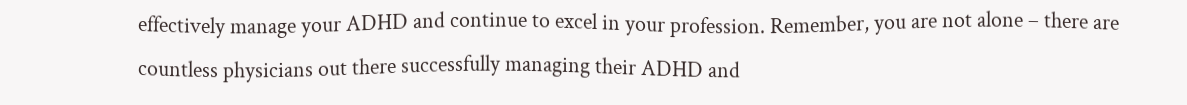effectively manage your ADHD and continue to excel in your profession. Remember, you are not alone – there are countless physicians out there successfully managing their ADHD and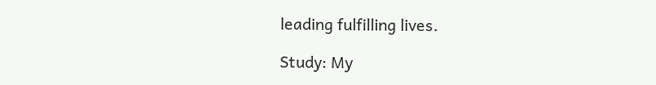leading fulfilling lives.

Study: My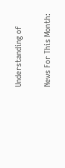Understanding of

News For This Month: